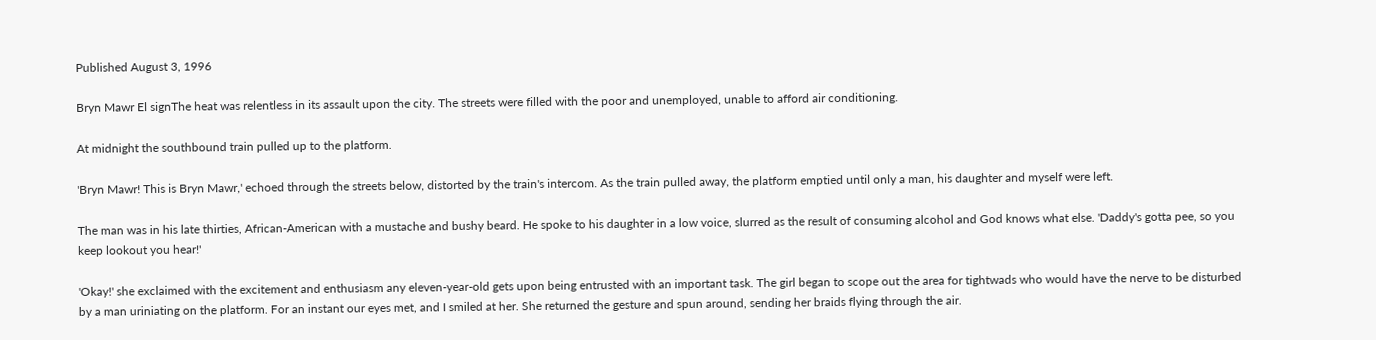Published August 3, 1996

Bryn Mawr El signThe heat was relentless in its assault upon the city. The streets were filled with the poor and unemployed, unable to afford air conditioning.

At midnight the southbound train pulled up to the platform.

'Bryn Mawr! This is Bryn Mawr,' echoed through the streets below, distorted by the train's intercom. As the train pulled away, the platform emptied until only a man, his daughter and myself were left.

The man was in his late thirties, African-American with a mustache and bushy beard. He spoke to his daughter in a low voice, slurred as the result of consuming alcohol and God knows what else. 'Daddy's gotta pee, so you keep lookout you hear!'

'Okay!' she exclaimed with the excitement and enthusiasm any eleven-year-old gets upon being entrusted with an important task. The girl began to scope out the area for tightwads who would have the nerve to be disturbed by a man uriniating on the platform. For an instant our eyes met, and I smiled at her. She returned the gesture and spun around, sending her braids flying through the air.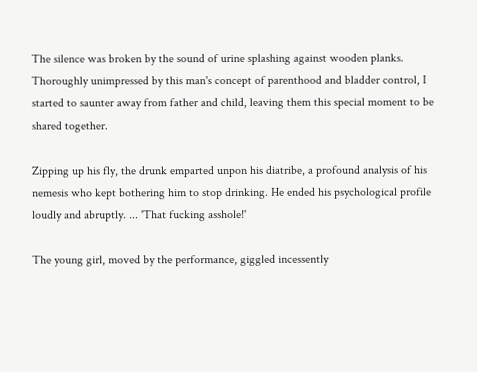The silence was broken by the sound of urine splashing against wooden planks. Thoroughly unimpressed by this man's concept of parenthood and bladder control, I started to saunter away from father and child, leaving them this special moment to be shared together.

Zipping up his fly, the drunk emparted unpon his diatribe, a profound analysis of his nemesis who kept bothering him to stop drinking. He ended his psychological profile loudly and abruptly. ... 'That fucking asshole!'

The young girl, moved by the performance, giggled incessently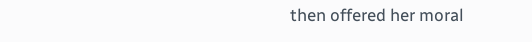then offered her moral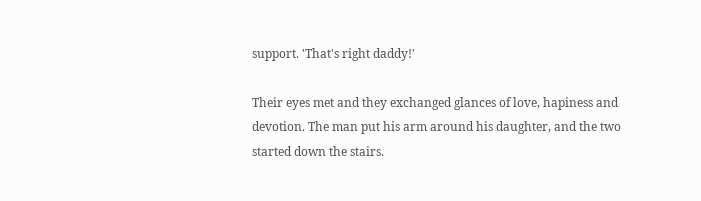support. 'That's right daddy!'

Their eyes met and they exchanged glances of love, hapiness and devotion. The man put his arm around his daughter, and the two started down the stairs.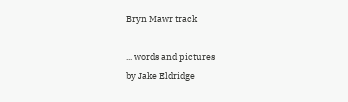Bryn Mawr track

... words and pictures
by Jake Eldridge